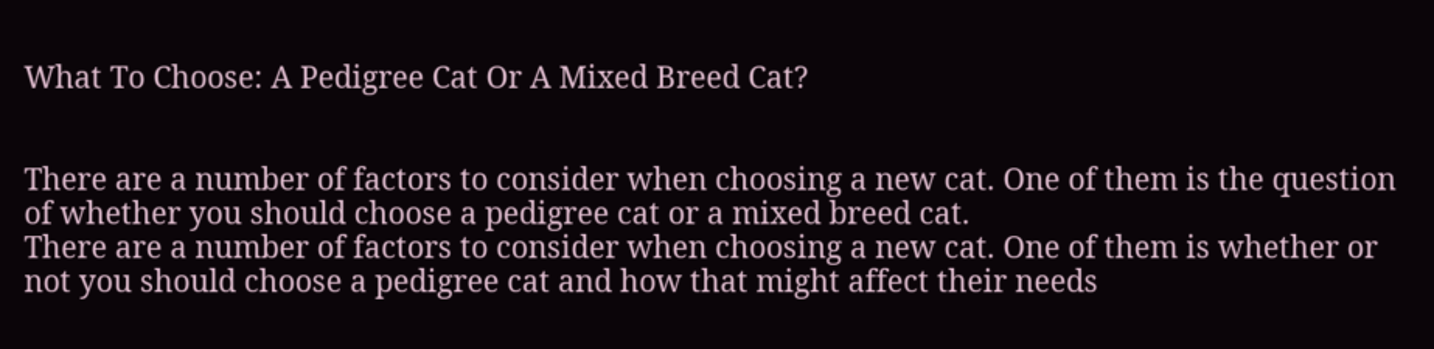What To Choose: A Pedigree Cat Or A Mixed Breed Cat?


There are a number of factors to consider when choosing a new cat. One of them is the question of whether you should choose a pedigree cat or a mixed breed cat.
There are a number of factors to consider when choosing a new cat. One of them is whether or not you should choose a pedigree cat and how that might affect their needs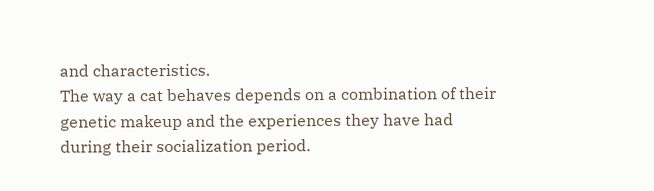and characteristics.
The way a cat behaves depends on a combination of their genetic makeup and the experiences they have had during their socialization period.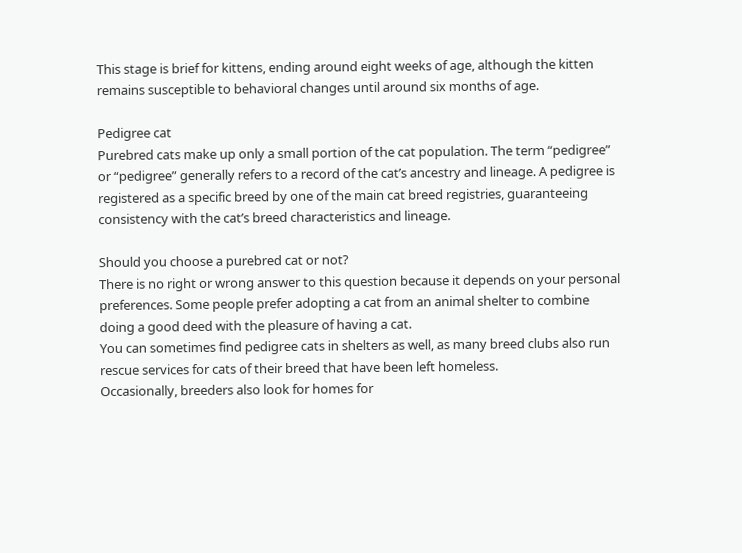This stage is brief for kittens, ending around eight weeks of age, although the kitten remains susceptible to behavioral changes until around six months of age.

Pedigree cat
Purebred cats make up only a small portion of the cat population. The term “pedigree” or “pedigree” generally refers to a record of the cat’s ancestry and lineage. A pedigree is registered as a specific breed by one of the main cat breed registries, guaranteeing consistency with the cat’s breed characteristics and lineage.

Should you choose a purebred cat or not?
There is no right or wrong answer to this question because it depends on your personal preferences. Some people prefer adopting a cat from an animal shelter to combine doing a good deed with the pleasure of having a cat.
You can sometimes find pedigree cats in shelters as well, as many breed clubs also run rescue services for cats of their breed that have been left homeless.
Occasionally, breeders also look for homes for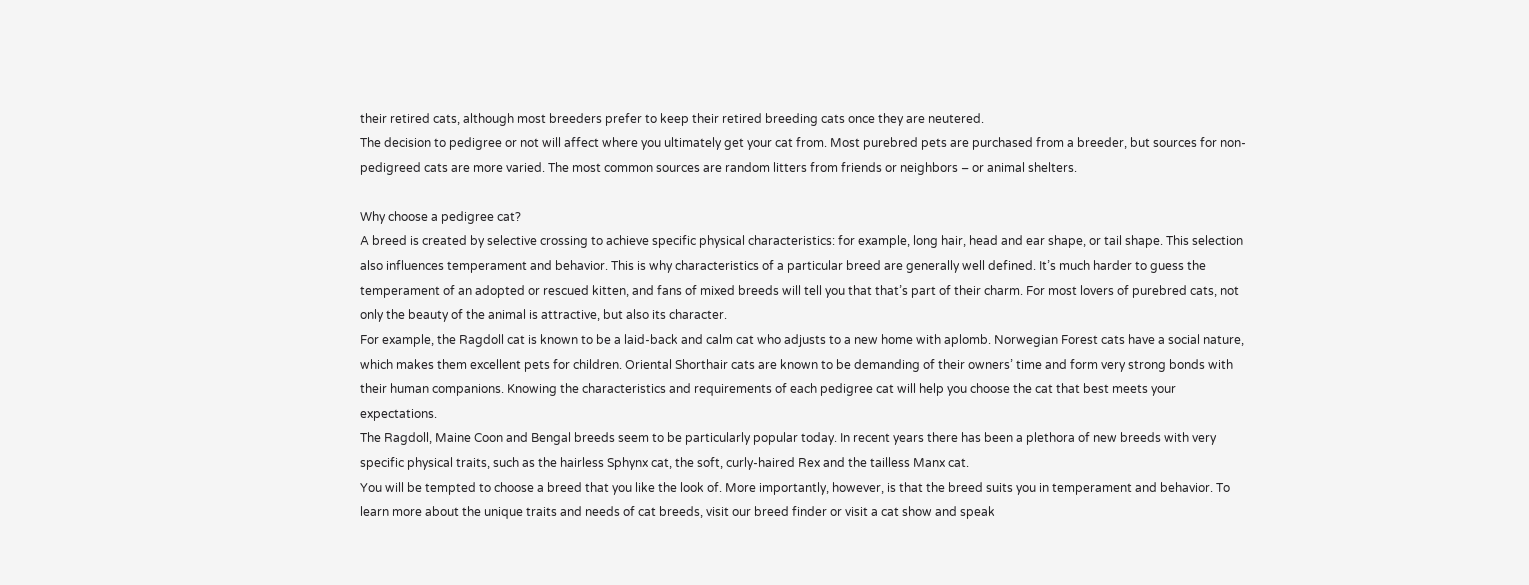their retired cats, although most breeders prefer to keep their retired breeding cats once they are neutered.
The decision to pedigree or not will affect where you ultimately get your cat from. Most purebred pets are purchased from a breeder, but sources for non-pedigreed cats are more varied. The most common sources are random litters from friends or neighbors – or animal shelters.

Why choose a pedigree cat?
A breed is created by selective crossing to achieve specific physical characteristics: for example, long hair, head and ear shape, or tail shape. This selection also influences temperament and behavior. This is why characteristics of a particular breed are generally well defined. It’s much harder to guess the temperament of an adopted or rescued kitten, and fans of mixed breeds will tell you that that’s part of their charm. For most lovers of purebred cats, not only the beauty of the animal is attractive, but also its character.
For example, the Ragdoll cat is known to be a laid-back and calm cat who adjusts to a new home with aplomb. Norwegian Forest cats have a social nature, which makes them excellent pets for children. Oriental Shorthair cats are known to be demanding of their owners’ time and form very strong bonds with their human companions. Knowing the characteristics and requirements of each pedigree cat will help you choose the cat that best meets your expectations.
The Ragdoll, Maine Coon and Bengal breeds seem to be particularly popular today. In recent years there has been a plethora of new breeds with very specific physical traits, such as the hairless Sphynx cat, the soft, curly-haired Rex and the tailless Manx cat.
You will be tempted to choose a breed that you like the look of. More importantly, however, is that the breed suits you in temperament and behavior. To learn more about the unique traits and needs of cat breeds, visit our breed finder or visit a cat show and speak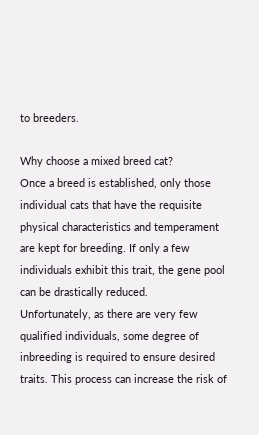to breeders.

Why choose a mixed breed cat?
Once a breed is established, only those individual cats that have the requisite physical characteristics and temperament are kept for breeding. If only a few individuals exhibit this trait, the gene pool can be drastically reduced.
Unfortunately, as there are very few qualified individuals, some degree of inbreeding is required to ensure desired traits. This process can increase the risk of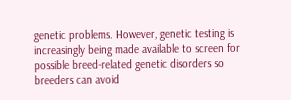genetic problems. However, genetic testing is increasingly being made available to screen for possible breed-related genetic disorders so breeders can avoid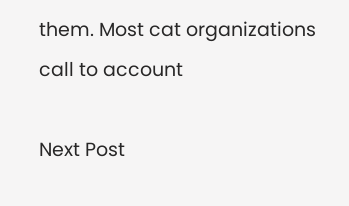them. Most cat organizations call to account

Next Post